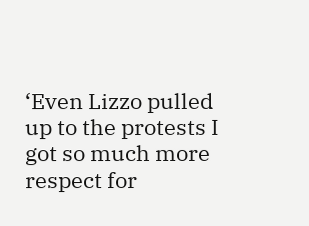‘Even Lizzo pulled up to the protests I got so much more respect for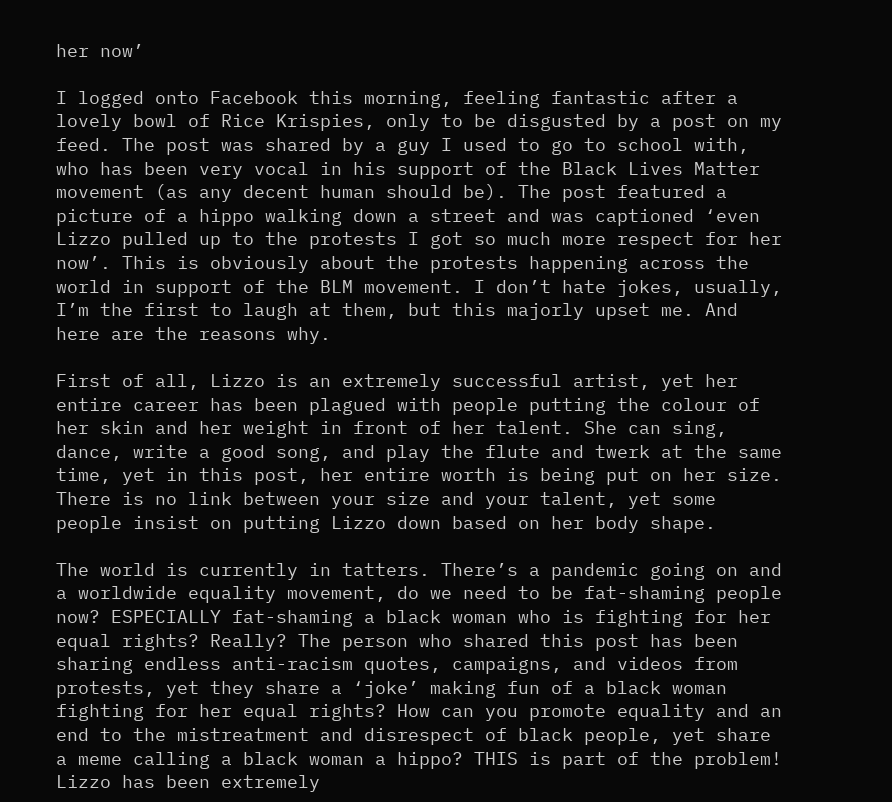her now’

I logged onto Facebook this morning, feeling fantastic after a lovely bowl of Rice Krispies, only to be disgusted by a post on my feed. The post was shared by a guy I used to go to school with, who has been very vocal in his support of the Black Lives Matter movement (as any decent human should be). The post featured a picture of a hippo walking down a street and was captioned ‘even Lizzo pulled up to the protests I got so much more respect for her now’. This is obviously about the protests happening across the world in support of the BLM movement. I don’t hate jokes, usually, I’m the first to laugh at them, but this majorly upset me. And here are the reasons why.

First of all, Lizzo is an extremely successful artist, yet her entire career has been plagued with people putting the colour of her skin and her weight in front of her talent. She can sing, dance, write a good song, and play the flute and twerk at the same time, yet in this post, her entire worth is being put on her size. There is no link between your size and your talent, yet some people insist on putting Lizzo down based on her body shape.

The world is currently in tatters. There’s a pandemic going on and a worldwide equality movement, do we need to be fat-shaming people now? ESPECIALLY fat-shaming a black woman who is fighting for her equal rights? Really? The person who shared this post has been sharing endless anti-racism quotes, campaigns, and videos from protests, yet they share a ‘joke’ making fun of a black woman fighting for her equal rights? How can you promote equality and an end to the mistreatment and disrespect of black people, yet share a meme calling a black woman a hippo? THIS is part of the problem! Lizzo has been extremely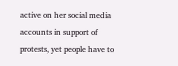active on her social media accounts in support of protests, yet people have to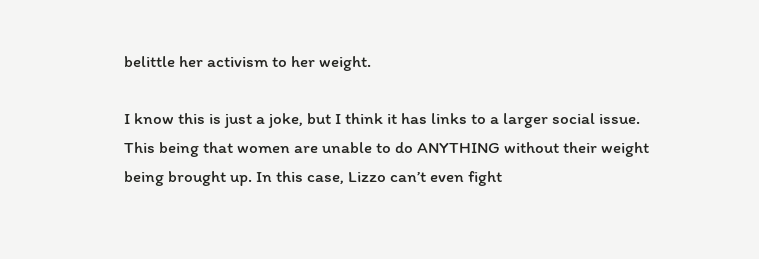belittle her activism to her weight.

I know this is just a joke, but I think it has links to a larger social issue. This being that women are unable to do ANYTHING without their weight being brought up. In this case, Lizzo can’t even fight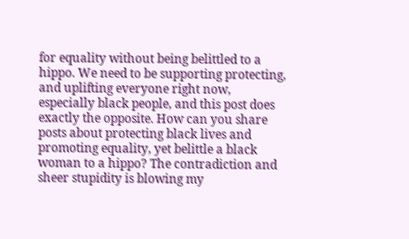for equality without being belittled to a hippo. We need to be supporting protecting, and uplifting everyone right now, especially black people, and this post does exactly the opposite. How can you share posts about protecting black lives and promoting equality, yet belittle a black woman to a hippo? The contradiction and sheer stupidity is blowing my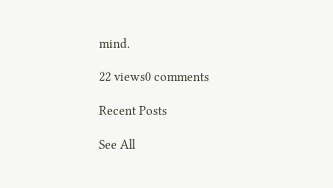mind.

22 views0 comments

Recent Posts

See All